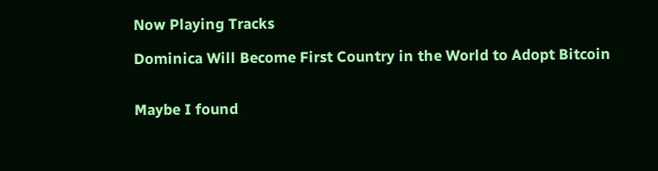Now Playing Tracks

Dominica Will Become First Country in the World to Adopt Bitcoin


Maybe I found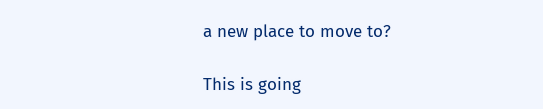a new place to move to?

This is going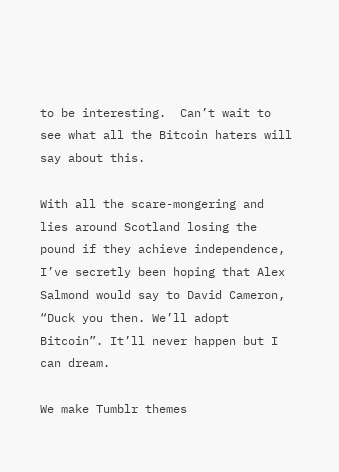to be interesting.  Can’t wait to see what all the Bitcoin haters will say about this.

With all the scare-mongering and lies around Scotland losing the pound if they achieve independence, I’ve secretly been hoping that Alex Salmond would say to David Cameron, “Duck you then. We’ll adopt Bitcoin”. It’ll never happen but I can dream.

We make Tumblr themes